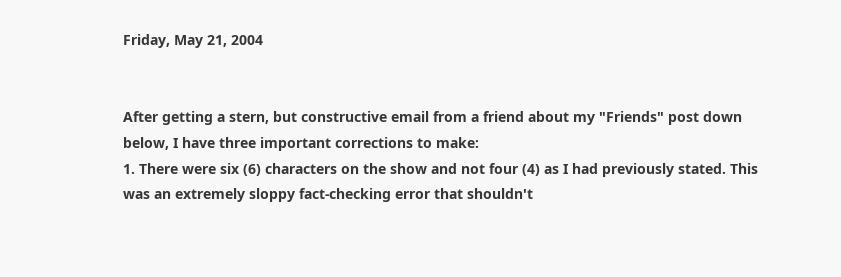Friday, May 21, 2004


After getting a stern, but constructive email from a friend about my "Friends" post down below, I have three important corrections to make:
1. There were six (6) characters on the show and not four (4) as I had previously stated. This was an extremely sloppy fact-checking error that shouldn't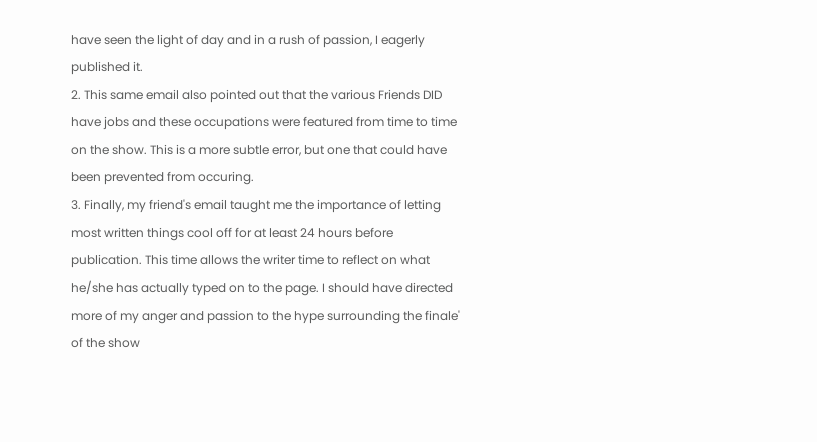have seen the light of day and in a rush of passion, I eagerly published it.
2. This same email also pointed out that the various Friends DID have jobs and these occupations were featured from time to time on the show. This is a more subtle error, but one that could have been prevented from occuring.
3. Finally, my friend's email taught me the importance of letting most written things cool off for at least 24 hours before publication. This time allows the writer time to reflect on what he/she has actually typed on to the page. I should have directed more of my anger and passion to the hype surrounding the finale' of the show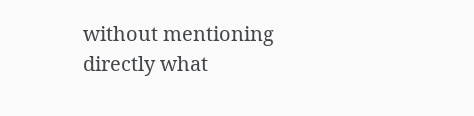without mentioning directly what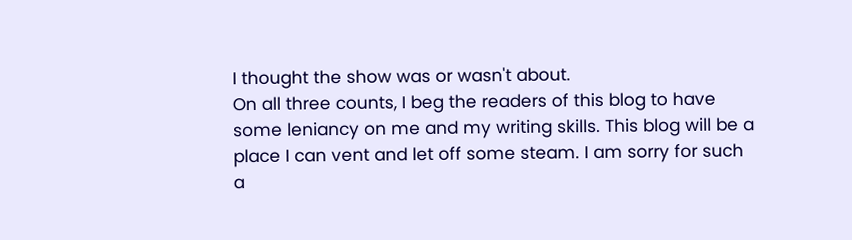I thought the show was or wasn't about.
On all three counts, I beg the readers of this blog to have some leniancy on me and my writing skills. This blog will be a place I can vent and let off some steam. I am sorry for such a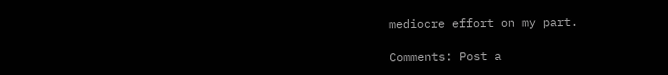mediocre effort on my part.

Comments: Post a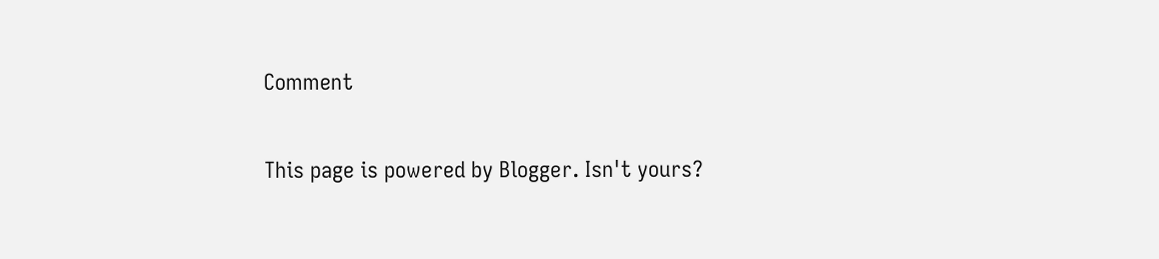Comment

This page is powered by Blogger. Isn't yours?